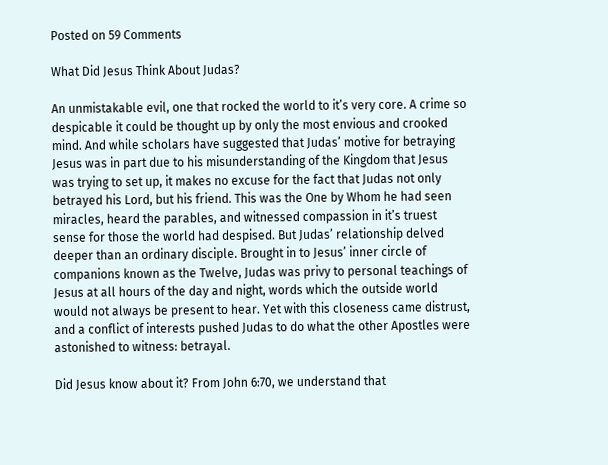Posted on 59 Comments

What Did Jesus Think About Judas?

An unmistakable evil, one that rocked the world to it’s very core. A crime so despicable it could be thought up by only the most envious and crooked mind. And while scholars have suggested that Judas’ motive for betraying Jesus was in part due to his misunderstanding of the Kingdom that Jesus was trying to set up, it makes no excuse for the fact that Judas not only betrayed his Lord, but his friend. This was the One by Whom he had seen miracles, heard the parables, and witnessed compassion in it’s truest sense for those the world had despised. But Judas’ relationship delved deeper than an ordinary disciple. Brought in to Jesus’ inner circle of companions known as the Twelve, Judas was privy to personal teachings of Jesus at all hours of the day and night, words which the outside world would not always be present to hear. Yet with this closeness came distrust, and a conflict of interests pushed Judas to do what the other Apostles were astonished to witness: betrayal.

Did Jesus know about it? From John 6:70, we understand that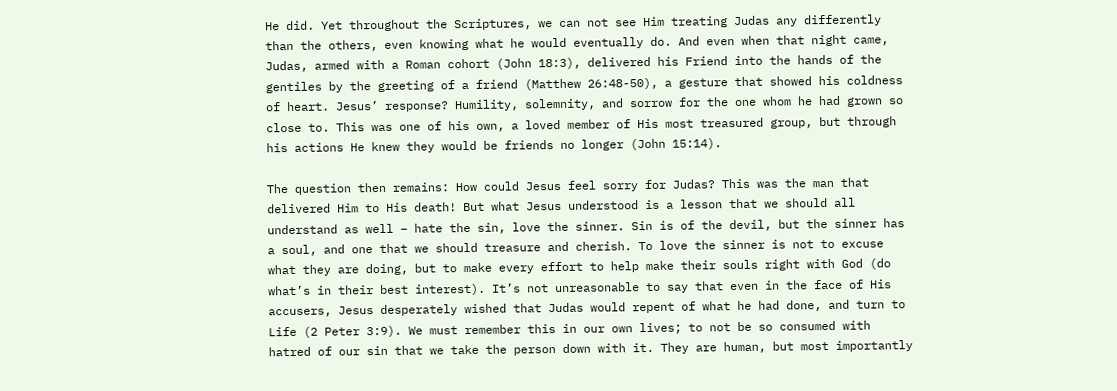He did. Yet throughout the Scriptures, we can not see Him treating Judas any differently than the others, even knowing what he would eventually do. And even when that night came, Judas, armed with a Roman cohort (John 18:3), delivered his Friend into the hands of the gentiles by the greeting of a friend (Matthew 26:48-50), a gesture that showed his coldness of heart. Jesus’ response? Humility, solemnity, and sorrow for the one whom he had grown so close to. This was one of his own, a loved member of His most treasured group, but through his actions He knew they would be friends no longer (John 15:14).

The question then remains: How could Jesus feel sorry for Judas? This was the man that delivered Him to His death! But what Jesus understood is a lesson that we should all understand as well – hate the sin, love the sinner. Sin is of the devil, but the sinner has a soul, and one that we should treasure and cherish. To love the sinner is not to excuse what they are doing, but to make every effort to help make their souls right with God (do what’s in their best interest). It’s not unreasonable to say that even in the face of His accusers, Jesus desperately wished that Judas would repent of what he had done, and turn to Life (2 Peter 3:9). We must remember this in our own lives; to not be so consumed with hatred of our sin that we take the person down with it. They are human, but most importantly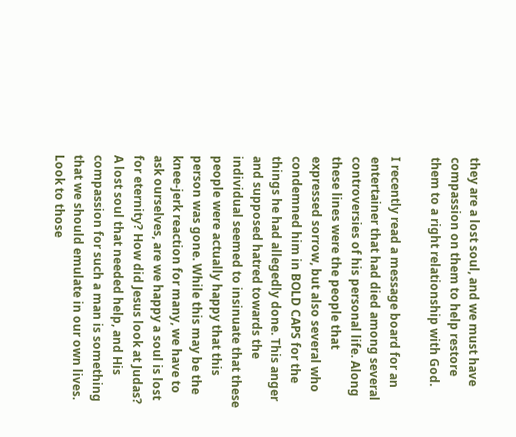they are a lost soul, and we must have compassion on them to help restore them to a right relationship with God.

I recently read a message board for an entertainer that had died among several controversies of his personal life. Along these lines were the people that expressed sorrow, but also several who condemned him in BOLD CAPS for the things he had allegedly done. This anger and supposed hatred towards the individual seemed to insinuate that these people were actually happy that this person was gone. While this may be the knee-jerk reaction for many, we have to ask ourselves, are we happy a soul is lost for eternity? How did Jesus look at Judas? A lost soul that needed help, and His compassion for such a man is something that we should emulate in our own lives. Look to those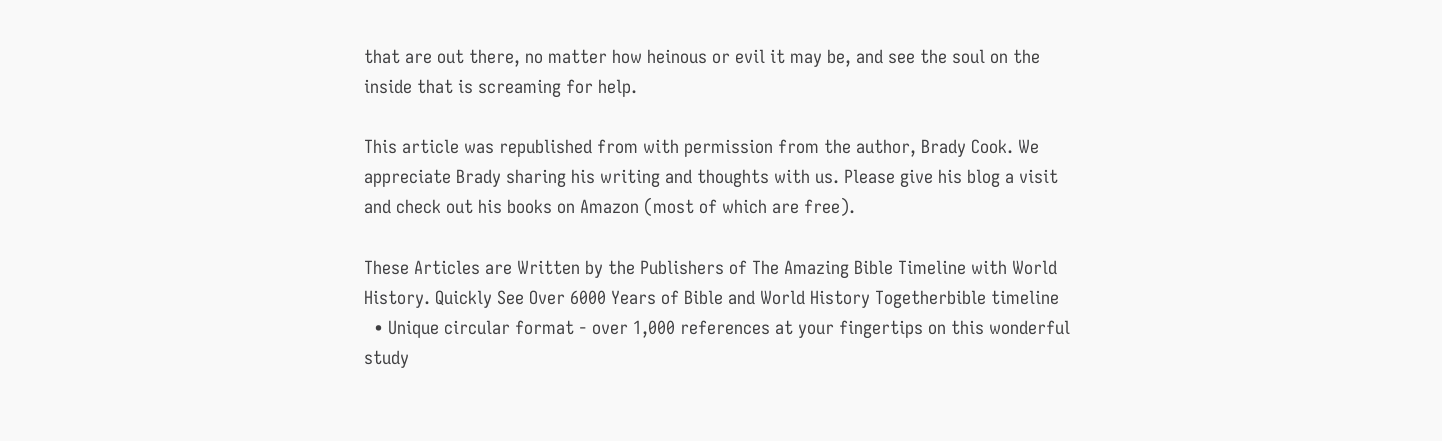that are out there, no matter how heinous or evil it may be, and see the soul on the inside that is screaming for help.

This article was republished from with permission from the author, Brady Cook. We appreciate Brady sharing his writing and thoughts with us. Please give his blog a visit and check out his books on Amazon (most of which are free).

These Articles are Written by the Publishers of The Amazing Bible Timeline with World History. Quickly See Over 6000 Years of Bible and World History Togetherbible timeline
  • Unique circular format - over 1,000 references at your fingertips on this wonderful study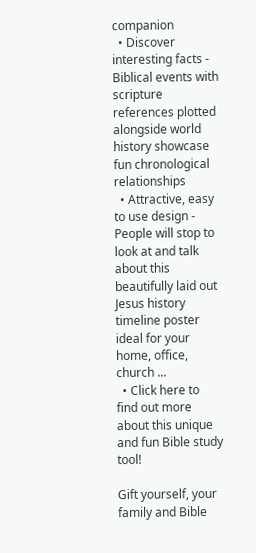companion
  • Discover interesting facts - Biblical events with scripture references plotted alongside world history showcase fun chronological relationships
  • Attractive, easy to use design - People will stop to look at and talk about this beautifully laid out Jesus history timeline poster ideal for your home, office, church ...
  • Click here to find out more about this unique and fun Bible study tool!

Gift yourself, your family and Bible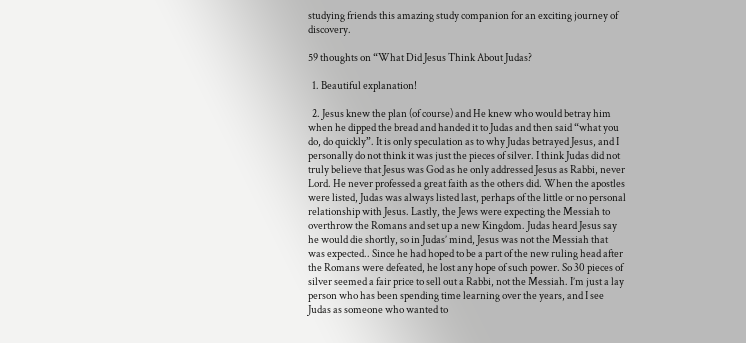studying friends this amazing study companion for an exciting journey of discovery.

59 thoughts on “What Did Jesus Think About Judas?

  1. Beautiful explanation!

  2. Jesus knew the plan (of course) and He knew who would betray him when he dipped the bread and handed it to Judas and then said “what you do, do quickly”. It is only speculation as to why Judas betrayed Jesus, and I personally do not think it was just the pieces of silver. I think Judas did not truly believe that Jesus was God as he only addressed Jesus as Rabbi, never Lord. He never professed a great faith as the others did. When the apostles were listed, Judas was always listed last, perhaps of the little or no personal relationship with Jesus. Lastly, the Jews were expecting the Messiah to overthrow the Romans and set up a new Kingdom. Judas heard Jesus say he would die shortly, so in Judas’ mind, Jesus was not the Messiah that was expected.. Since he had hoped to be a part of the new ruling head after the Romans were defeated, he lost any hope of such power. So 30 pieces of silver seemed a fair price to sell out a Rabbi, not the Messiah. I’m just a lay person who has been spending time learning over the years, and I see Judas as someone who wanted to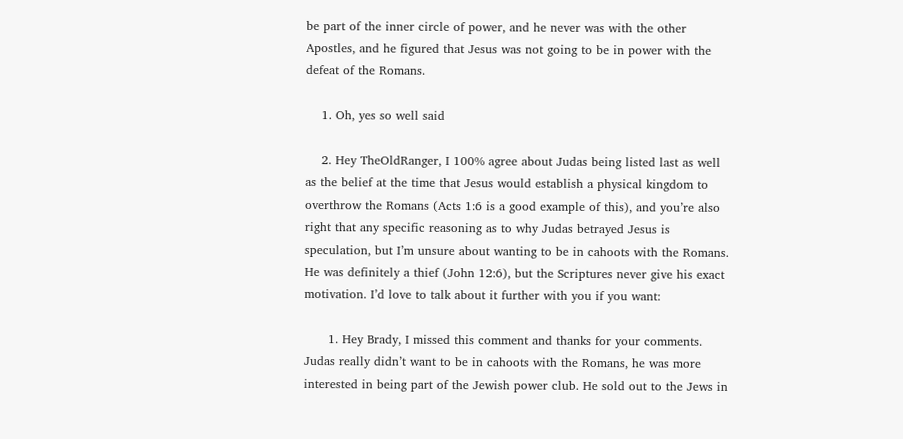be part of the inner circle of power, and he never was with the other Apostles, and he figured that Jesus was not going to be in power with the defeat of the Romans.

    1. Oh, yes so well said

    2. Hey TheOldRanger, I 100% agree about Judas being listed last as well as the belief at the time that Jesus would establish a physical kingdom to overthrow the Romans (Acts 1:6 is a good example of this), and you’re also right that any specific reasoning as to why Judas betrayed Jesus is speculation, but I’m unsure about wanting to be in cahoots with the Romans. He was definitely a thief (John 12:6), but the Scriptures never give his exact motivation. I’d love to talk about it further with you if you want:

      1. Hey Brady, I missed this comment and thanks for your comments. Judas really didn’t want to be in cahoots with the Romans, he was more interested in being part of the Jewish power club. He sold out to the Jews in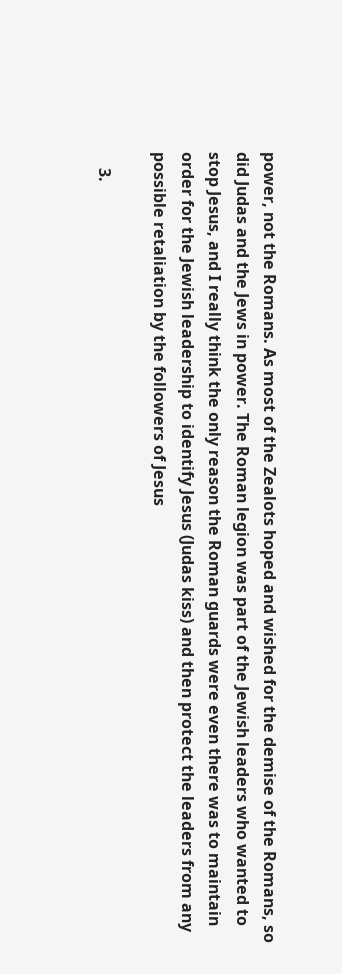power, not the Romans. As most of the Zealots hoped and wished for the demise of the Romans, so did Judas and the Jews in power. The Roman legion was part of the Jewish leaders who wanted to stop Jesus, and I really think the only reason the Roman guards were even there was to maintain order for the Jewish leadership to identify Jesus (Judas kiss) and then protect the leaders from any possible retaliation by the followers of Jesus

    3.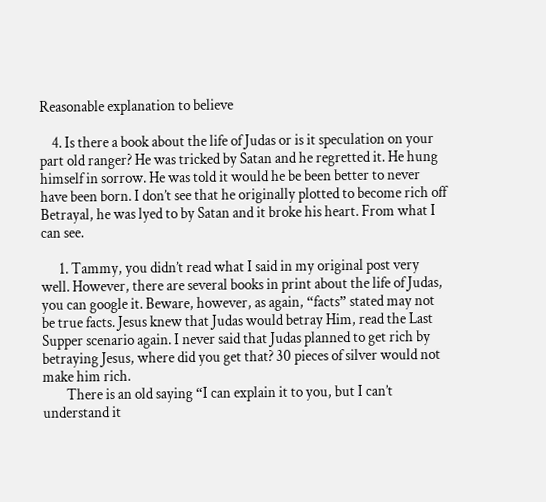Reasonable explanation to believe

    4. Is there a book about the life of Judas or is it speculation on your part old ranger? He was tricked by Satan and he regretted it. He hung himself in sorrow. He was told it would he be been better to never have been born. I don’t see that he originally plotted to become rich off Betrayal, he was lyed to by Satan and it broke his heart. From what I can see.

      1. Tammy, you didn’t read what I said in my original post very well. However, there are several books in print about the life of Judas, you can google it. Beware, however, as again, “facts” stated may not be true facts. Jesus knew that Judas would betray Him, read the Last Supper scenario again. I never said that Judas planned to get rich by betraying Jesus, where did you get that? 30 pieces of silver would not make him rich.
        There is an old saying “I can explain it to you, but I can’t understand it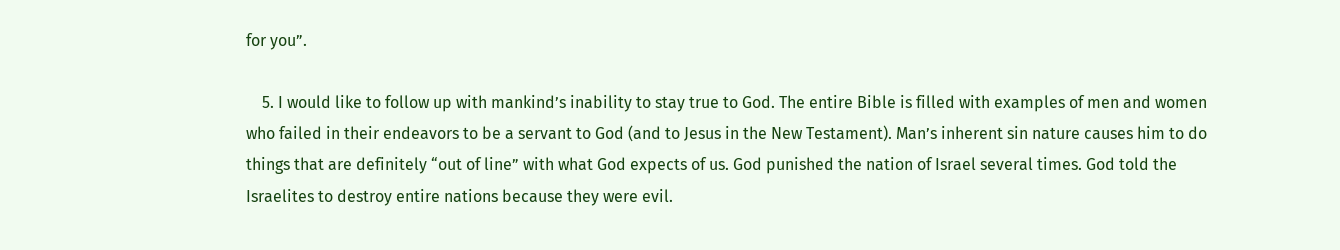for you”.

    5. I would like to follow up with mankind’s inability to stay true to God. The entire Bible is filled with examples of men and women who failed in their endeavors to be a servant to God (and to Jesus in the New Testament). Man’s inherent sin nature causes him to do things that are definitely “out of line” with what God expects of us. God punished the nation of Israel several times. God told the Israelites to destroy entire nations because they were evil.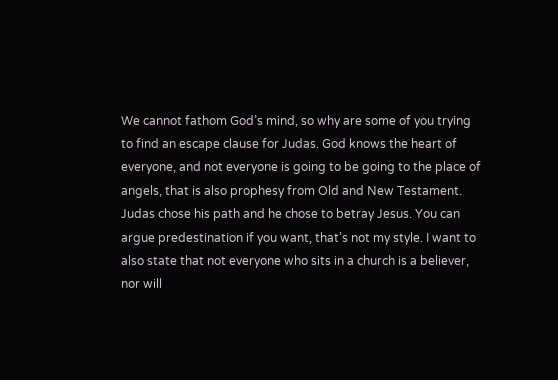We cannot fathom God’s mind, so why are some of you trying to find an escape clause for Judas. God knows the heart of everyone, and not everyone is going to be going to the place of angels, that is also prophesy from Old and New Testament. Judas chose his path and he chose to betray Jesus. You can argue predestination if you want, that’s not my style. I want to also state that not everyone who sits in a church is a believer, nor will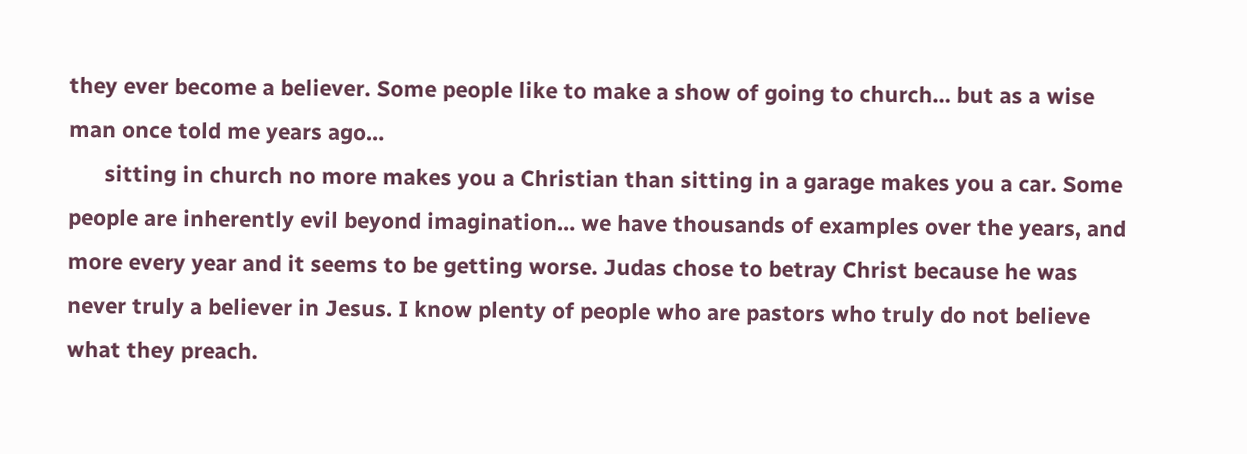they ever become a believer. Some people like to make a show of going to church… but as a wise man once told me years ago…
      sitting in church no more makes you a Christian than sitting in a garage makes you a car. Some people are inherently evil beyond imagination… we have thousands of examples over the years, and more every year and it seems to be getting worse. Judas chose to betray Christ because he was never truly a believer in Jesus. I know plenty of people who are pastors who truly do not believe what they preach.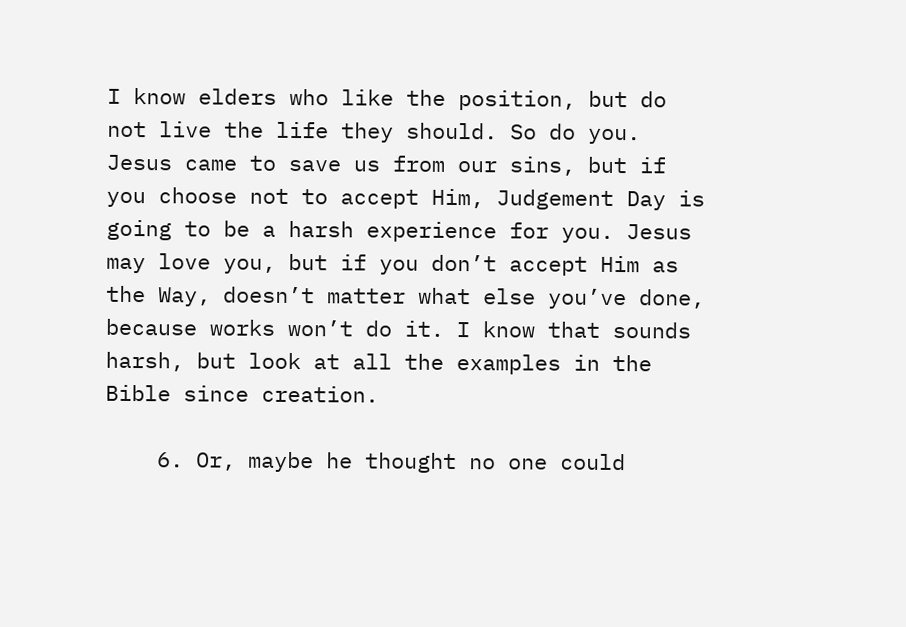I know elders who like the position, but do not live the life they should. So do you. Jesus came to save us from our sins, but if you choose not to accept Him, Judgement Day is going to be a harsh experience for you. Jesus may love you, but if you don’t accept Him as the Way, doesn’t matter what else you’ve done, because works won’t do it. I know that sounds harsh, but look at all the examples in the Bible since creation.

    6. Or, maybe he thought no one could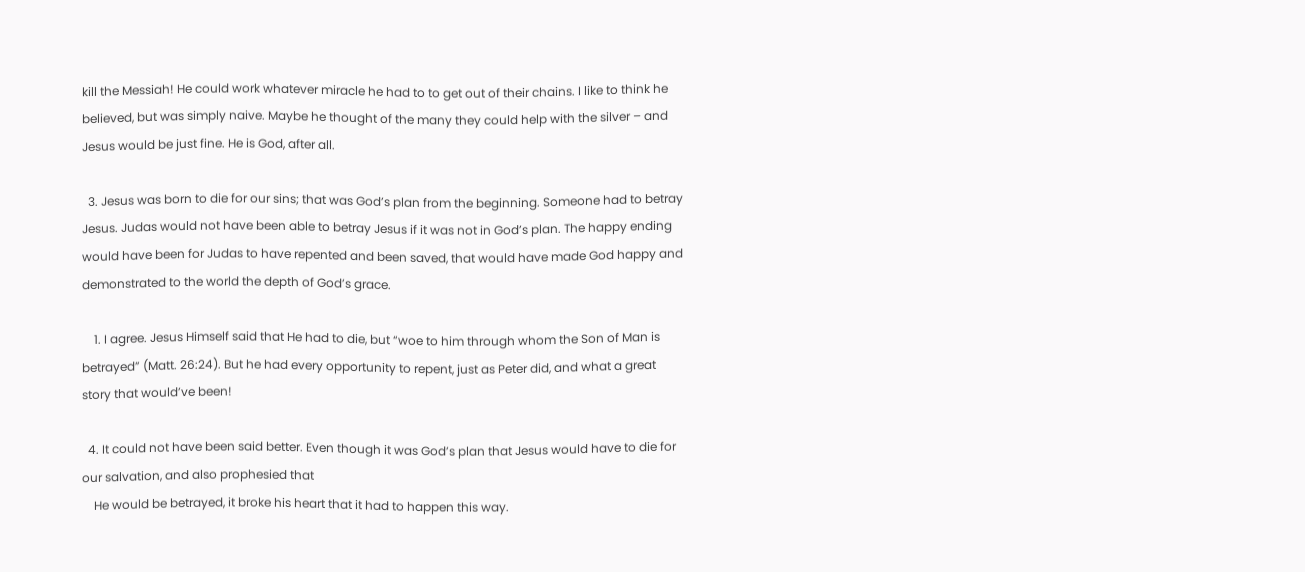kill the Messiah! He could work whatever miracle he had to to get out of their chains. I like to think he believed, but was simply naive. Maybe he thought of the many they could help with the silver – and Jesus would be just fine. He is God, after all.

  3. Jesus was born to die for our sins; that was God’s plan from the beginning. Someone had to betray Jesus. Judas would not have been able to betray Jesus if it was not in God’s plan. The happy ending would have been for Judas to have repented and been saved, that would have made God happy and demonstrated to the world the depth of God’s grace.

    1. I agree. Jesus Himself said that He had to die, but “woe to him through whom the Son of Man is betrayed” (Matt. 26:24). But he had every opportunity to repent, just as Peter did, and what a great story that would’ve been!

  4. It could not have been said better. Even though it was God’s plan that Jesus would have to die for our salvation, and also prophesied that
    He would be betrayed, it broke his heart that it had to happen this way.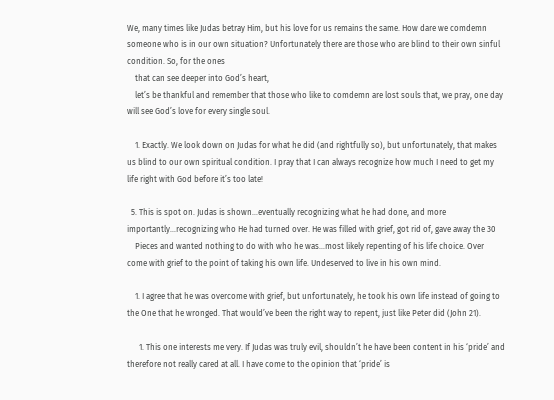We, many times like Judas betray Him, but his love for us remains the same. How dare we comdemn someone who is in our own situation? Unfortunately there are those who are blind to their own sinful condition. So, for the ones
    that can see deeper into God’s heart,
    let’s be thankful and remember that those who like to comdemn are lost souls that, we pray, one day will see God’s love for every single soul.

    1. Exactly. We look down on Judas for what he did (and rightfully so), but unfortunately, that makes us blind to our own spiritual condition. I pray that I can always recognize how much I need to get my life right with God before it’s too late!

  5. This is spot on. Judas is shown…eventually recognizing what he had done, and more importantly…recognizing who He had turned over. He was filled with grief, got rid of, gave away the 30
    Pieces and wanted nothing to do with who he was…most likely repenting of his life choice. Over come with grief to the point of taking his own life. Undeserved to live in his own mind.

    1. I agree that he was overcome with grief, but unfortunately, he took his own life instead of going to the One that he wronged. That would’ve been the right way to repent, just like Peter did (John 21).

      1. This one interests me very. If Judas was truly evil, shouldn’t he have been content in his ‘pride’ and therefore not really cared at all. I have come to the opinion that ‘pride’ is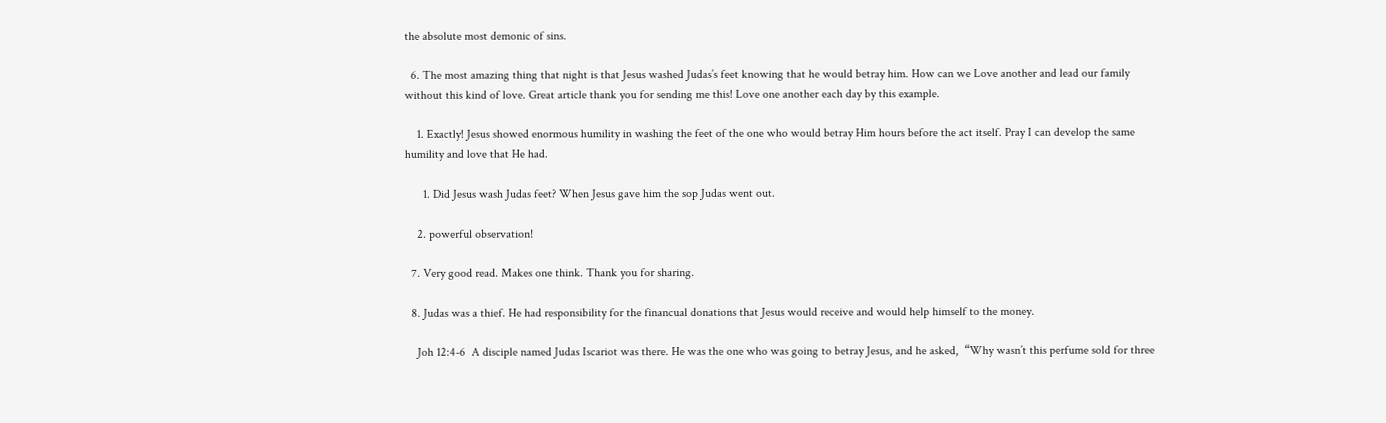the absolute most demonic of sins.

  6. The most amazing thing that night is that Jesus washed Judas’s feet knowing that he would betray him. How can we Love another and lead our family without this kind of love. Great article thank you for sending me this! Love one another each day by this example.

    1. Exactly! Jesus showed enormous humility in washing the feet of the one who would betray Him hours before the act itself. Pray I can develop the same humility and love that He had.

      1. Did Jesus wash Judas feet? When Jesus gave him the sop Judas went out.

    2. powerful observation!

  7. Very good read. Makes one think. Thank you for sharing.

  8. Judas was a thief. He had responsibility for the financual donations that Jesus would receive and would help himself to the money.

    Joh 12:4-6  A disciple named Judas Iscariot was there. He was the one who was going to betray Jesus, and he asked,  “Why wasn’t this perfume sold for three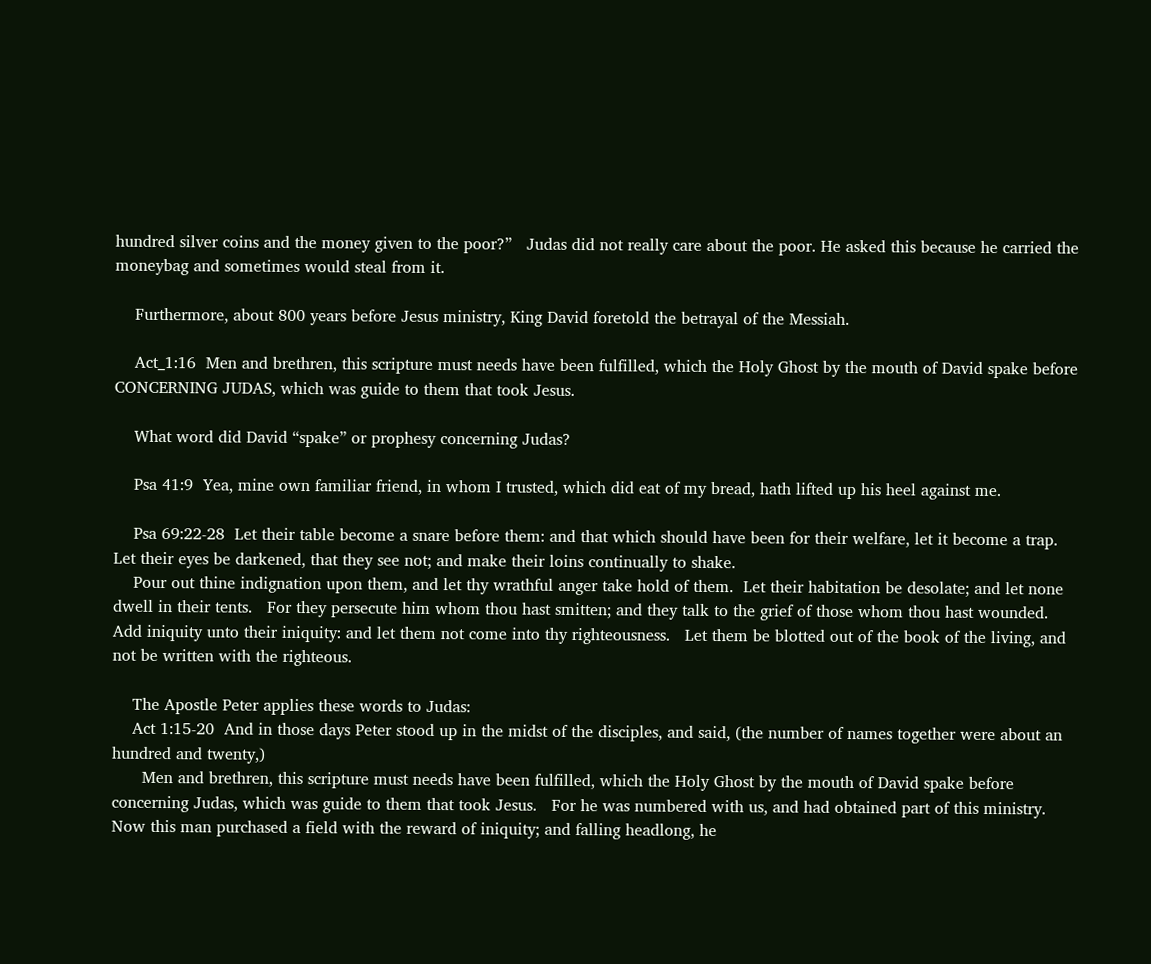hundred silver coins and the money given to the poor?”   Judas did not really care about the poor. He asked this because he carried the moneybag and sometimes would steal from it.

    Furthermore, about 800 years before Jesus ministry, King David foretold the betrayal of the Messiah.

    Act_1:16  Men and brethren, this scripture must needs have been fulfilled, which the Holy Ghost by the mouth of David spake before CONCERNING JUDAS, which was guide to them that took Jesus.

    What word did David “spake” or prophesy concerning Judas?

    Psa 41:9  Yea, mine own familiar friend, in whom I trusted, which did eat of my bread, hath lifted up his heel against me.

    Psa 69:22-28  Let their table become a snare before them: and that which should have been for their welfare, let it become a trap.   Let their eyes be darkened, that they see not; and make their loins continually to shake.
    Pour out thine indignation upon them, and let thy wrathful anger take hold of them.  Let their habitation be desolate; and let none dwell in their tents.   For they persecute him whom thou hast smitten; and they talk to the grief of those whom thou hast wounded.   Add iniquity unto their iniquity: and let them not come into thy righteousness.   Let them be blotted out of the book of the living, and not be written with the righteous.

    The Apostle Peter applies these words to Judas:
    Act 1:15-20  And in those days Peter stood up in the midst of the disciples, and said, (the number of names together were about an hundred and twenty,)
      Men and brethren, this scripture must needs have been fulfilled, which the Holy Ghost by the mouth of David spake before concerning Judas, which was guide to them that took Jesus.   For he was numbered with us, and had obtained part of this ministry.  Now this man purchased a field with the reward of iniquity; and falling headlong, he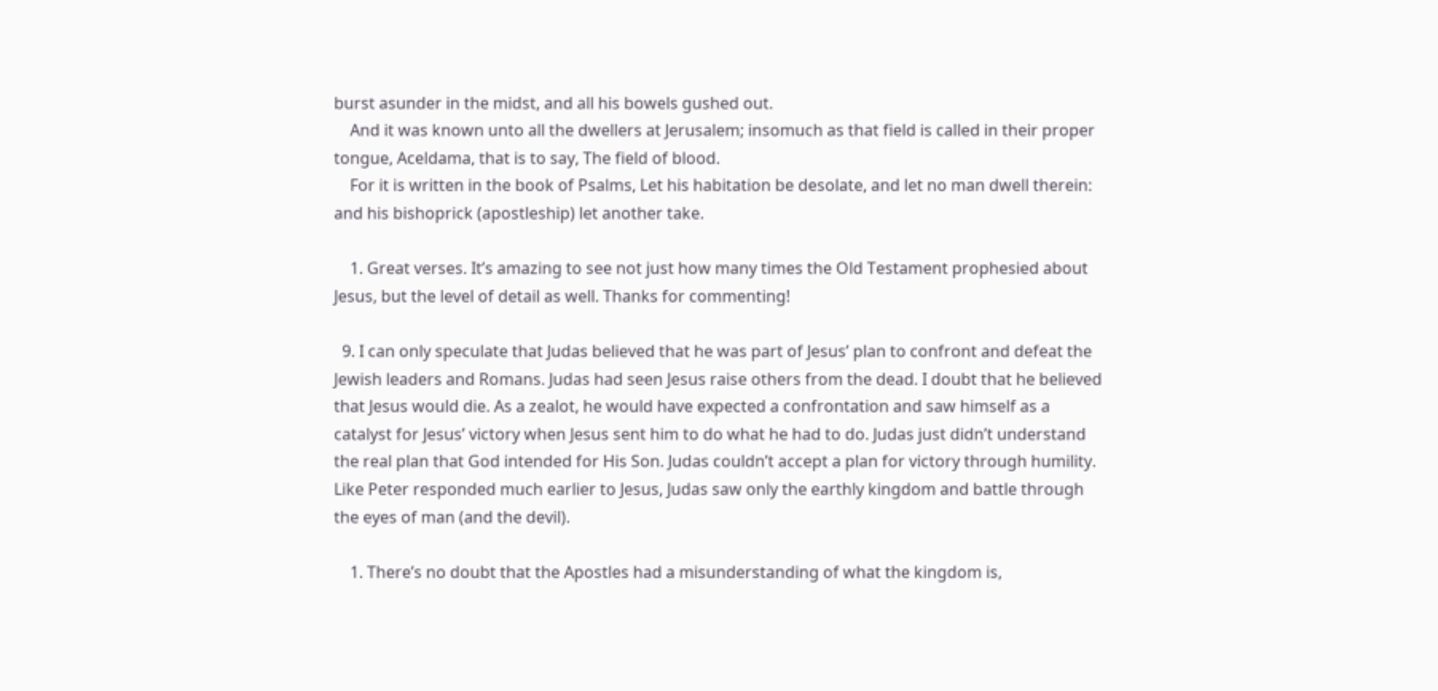burst asunder in the midst, and all his bowels gushed out.
    And it was known unto all the dwellers at Jerusalem; insomuch as that field is called in their proper tongue, Aceldama, that is to say, The field of blood.
    For it is written in the book of Psalms, Let his habitation be desolate, and let no man dwell therein: and his bishoprick (apostleship) let another take.

    1. Great verses. It’s amazing to see not just how many times the Old Testament prophesied about Jesus, but the level of detail as well. Thanks for commenting!

  9. I can only speculate that Judas believed that he was part of Jesus’ plan to confront and defeat the Jewish leaders and Romans. Judas had seen Jesus raise others from the dead. I doubt that he believed that Jesus would die. As a zealot, he would have expected a confrontation and saw himself as a catalyst for Jesus’ victory when Jesus sent him to do what he had to do. Judas just didn’t understand the real plan that God intended for His Son. Judas couldn’t accept a plan for victory through humility. Like Peter responded much earlier to Jesus, Judas saw only the earthly kingdom and battle through the eyes of man (and the devil).

    1. There’s no doubt that the Apostles had a misunderstanding of what the kingdom is,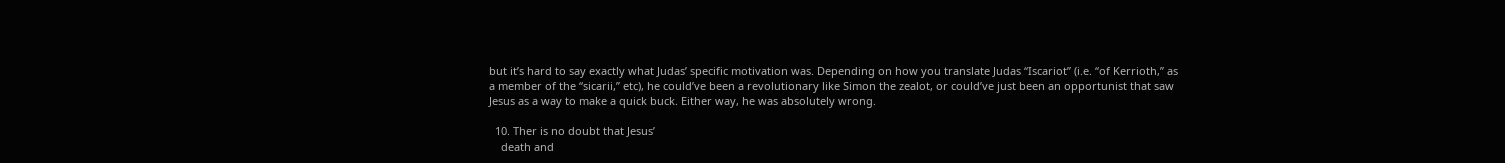but it’s hard to say exactly what Judas’ specific motivation was. Depending on how you translate Judas “Iscariot” (i.e. “of Kerrioth,” as a member of the “sicarii,” etc), he could’ve been a revolutionary like Simon the zealot, or could’ve just been an opportunist that saw Jesus as a way to make a quick buck. Either way, he was absolutely wrong.

  10. Ther is no doubt that Jesus’
    death and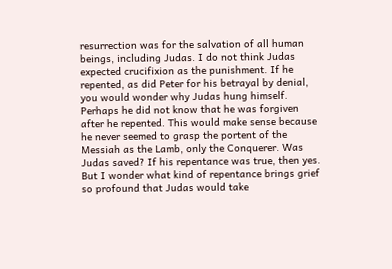resurrection was for the salvation of all human beings, including Judas. I do not think Judas expected crucifixion as the punishment. If he repented, as did Peter for his betrayal by denial, you would wonder why Judas hung himself. Perhaps he did not know that he was forgiven after he repented. This would make sense because he never seemed to grasp the portent of the Messiah as the Lamb, only the Conquerer. Was Judas saved? If his repentance was true, then yes. But I wonder what kind of repentance brings grief so profound that Judas would take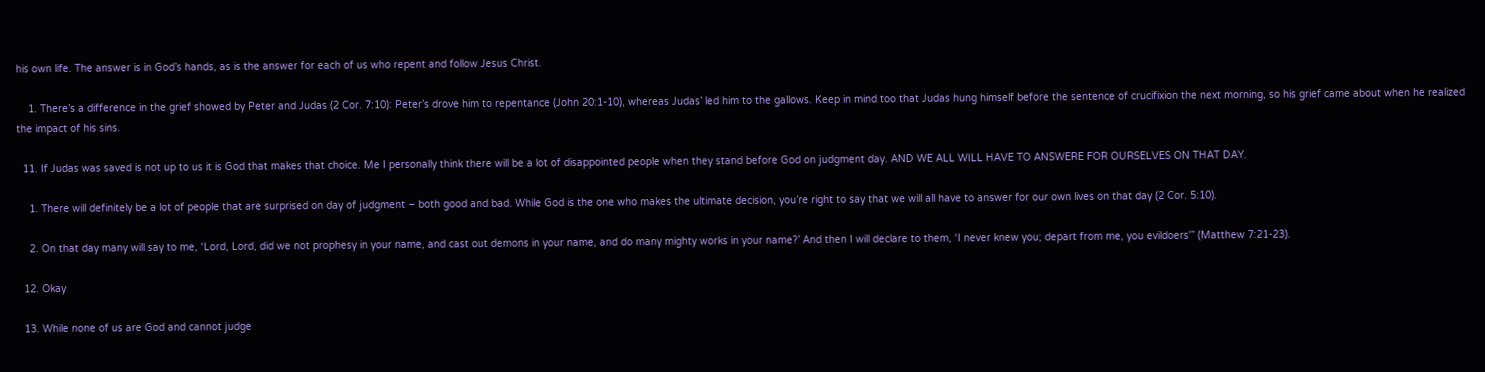his own life. The answer is in God’s hands, as is the answer for each of us who repent and follow Jesus Christ.

    1. There’s a difference in the grief showed by Peter and Judas (2 Cor. 7:10): Peter’s drove him to repentance (John 20:1-10), whereas Judas’ led him to the gallows. Keep in mind too that Judas hung himself before the sentence of crucifixion the next morning, so his grief came about when he realized the impact of his sins.

  11. If Judas was saved is not up to us it is God that makes that choice. Me I personally think there will be a lot of disappointed people when they stand before God on judgment day. AND WE ALL WILL HAVE TO ANSWERE FOR OURSELVES ON THAT DAY.

    1. There will definitely be a lot of people that are surprised on day of judgment – both good and bad. While God is the one who makes the ultimate decision, you’re right to say that we will all have to answer for our own lives on that day (2 Cor. 5:10).

    2. On that day many will say to me, ‘Lord, Lord, did we not prophesy in your name, and cast out demons in your name, and do many mighty works in your name?’ And then I will declare to them, ‘I never knew you; depart from me, you evildoers'” (Matthew 7:21-23).

  12. Okay

  13. While none of us are God and cannot judge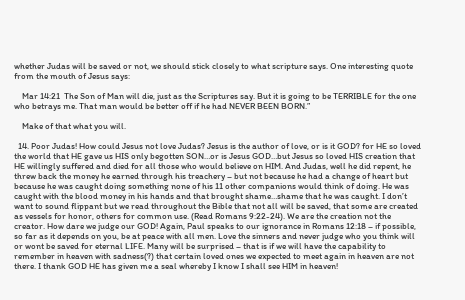whether Judas will be saved or not, we should stick closely to what scripture says. One interesting quote from the mouth of Jesus says:

    Mar 14:21  The Son of Man will die, just as the Scriptures say. But it is going to be TERRIBLE for the one who betrays me. That man would be better off if he had NEVER BEEN BORN.”

    Make of that what you will.

  14. Poor Judas! How could Jesus not love Judas? Jesus is the author of love, or is it GOD? for HE so loved the world that HE gave us HIS only begotten SON…or is Jesus GOD…but Jesus so loved HIS creation that HE willingly suffered and died for all those who would believe on HIM. And Judas, well he did repent, he threw back the money he earned through his treachery – but not because he had a change of heart but because he was caught doing something none of his 11 other companions would think of doing. He was caught with the blood money in his hands and that brought shame…shame that he was caught. I don’t want to sound flippant but we read throughout the Bible that not all will be saved, that some are created as vessels for honor, others for common use. (Read Romans 9:22-24). We are the creation not the creator. How dare we judge our GOD! Again, Paul speaks to our ignorance in Romans 12:18 – if possible, so far as it depends on you, be at peace with all men. Love the sinners and never judge who you think will or wont be saved for eternal LIFE. Many will be surprised – that is if we will have the capability to remember in heaven with sadness(?) that certain loved ones we expected to meet again in heaven are not there. I thank GOD HE has given me a seal whereby I know I shall see HIM in heaven!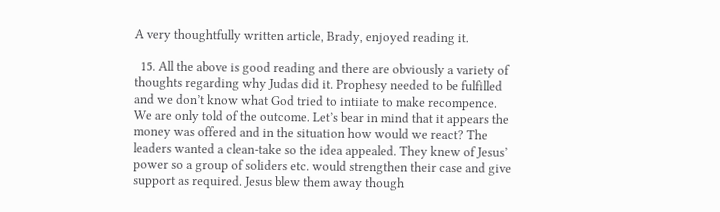A very thoughtfully written article, Brady, enjoyed reading it.

  15. All the above is good reading and there are obviously a variety of thoughts regarding why Judas did it. Prophesy needed to be fulfilled and we don’t know what God tried to intiiate to make recompence. We are only told of the outcome. Let’s bear in mind that it appears the money was offered and in the situation how would we react? The leaders wanted a clean-take so the idea appealed. They knew of Jesus’ power so a group of soliders etc. would strengthen their case and give support as required. Jesus blew them away though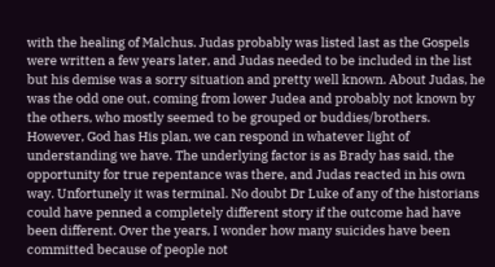with the healing of Malchus. Judas probably was listed last as the Gospels were written a few years later, and Judas needed to be included in the list but his demise was a sorry situation and pretty well known. About Judas, he was the odd one out, coming from lower Judea and probably not known by the others, who mostly seemed to be grouped or buddies/brothers. However, God has His plan, we can respond in whatever light of understanding we have. The underlying factor is as Brady has said, the opportunity for true repentance was there, and Judas reacted in his own way. Unfortunely it was terminal. No doubt Dr Luke of any of the historians could have penned a completely different story if the outcome had have been different. Over the years, I wonder how many suicides have been committed because of people not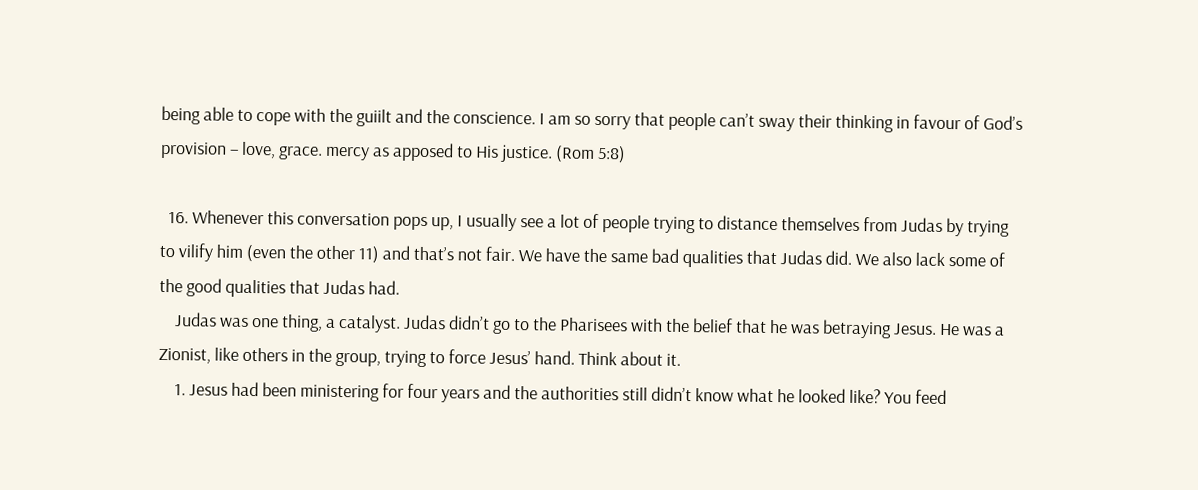being able to cope with the guiilt and the conscience. I am so sorry that people can’t sway their thinking in favour of God’s provision – love, grace. mercy as apposed to His justice. (Rom 5:8)

  16. Whenever this conversation pops up, I usually see a lot of people trying to distance themselves from Judas by trying to vilify him (even the other 11) and that’s not fair. We have the same bad qualities that Judas did. We also lack some of the good qualities that Judas had.
    Judas was one thing, a catalyst. Judas didn’t go to the Pharisees with the belief that he was betraying Jesus. He was a Zionist, like others in the group, trying to force Jesus’ hand. Think about it.
    1. Jesus had been ministering for four years and the authorities still didn’t know what he looked like? You feed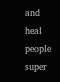and heal people super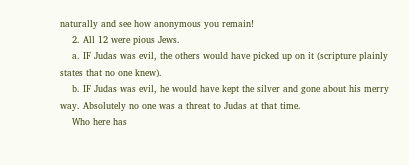naturally and see how anonymous you remain!
    2. All 12 were pious Jews.
    a. IF Judas was evil, the others would have picked up on it (scripture plainly states that no one knew).
    b. IF Judas was evil, he would have kept the silver and gone about his merry way. Absolutely no one was a threat to Judas at that time.
    Who here has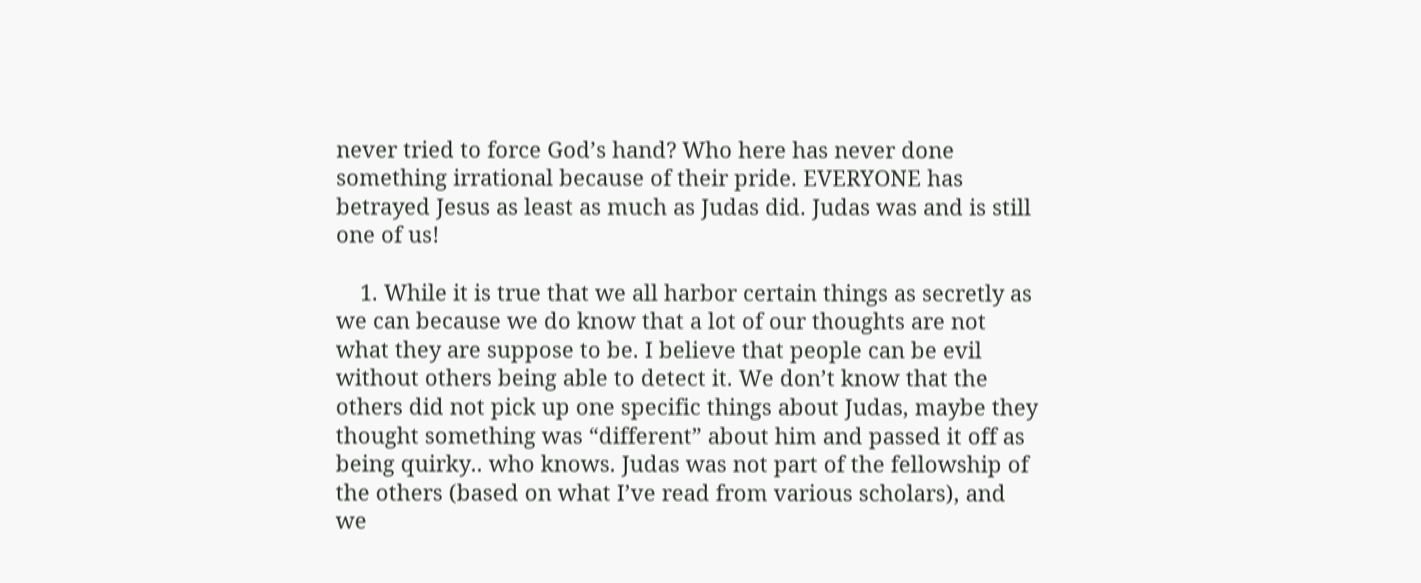never tried to force God’s hand? Who here has never done something irrational because of their pride. EVERYONE has betrayed Jesus as least as much as Judas did. Judas was and is still one of us!

    1. While it is true that we all harbor certain things as secretly as we can because we do know that a lot of our thoughts are not what they are suppose to be. I believe that people can be evil without others being able to detect it. We don’t know that the others did not pick up one specific things about Judas, maybe they thought something was “different” about him and passed it off as being quirky.. who knows. Judas was not part of the fellowship of the others (based on what I’ve read from various scholars), and we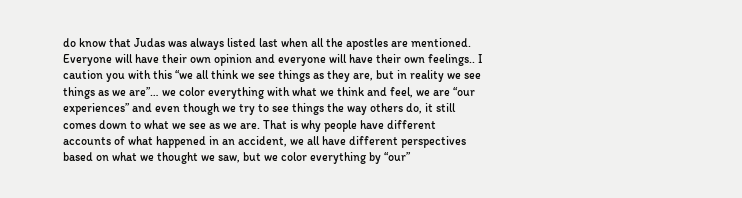do know that Judas was always listed last when all the apostles are mentioned. Everyone will have their own opinion and everyone will have their own feelings.. I caution you with this “we all think we see things as they are, but in reality we see things as we are”… we color everything with what we think and feel, we are “our experiences” and even though we try to see things the way others do, it still comes down to what we see as we are. That is why people have different accounts of what happened in an accident, we all have different perspectives based on what we thought we saw, but we color everything by “our”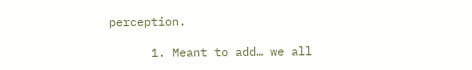perception.

      1. Meant to add… we all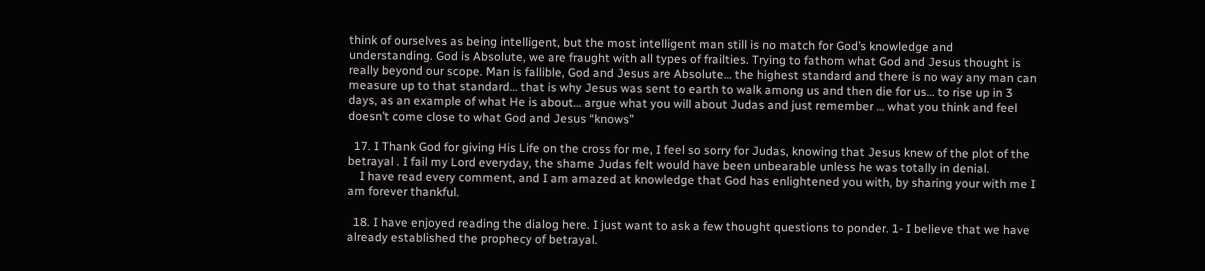think of ourselves as being intelligent, but the most intelligent man still is no match for God’s knowledge and understanding. God is Absolute, we are fraught with all types of frailties. Trying to fathom what God and Jesus thought is really beyond our scope. Man is fallible, God and Jesus are Absolute… the highest standard and there is no way any man can measure up to that standard… that is why Jesus was sent to earth to walk among us and then die for us… to rise up in 3 days, as an example of what He is about… argue what you will about Judas and just remember … what you think and feel doesn’t come close to what God and Jesus “knows”

  17. I Thank God for giving His Life on the cross for me, I feel so sorry for Judas, knowing that Jesus knew of the plot of the betrayal . I fail my Lord everyday, the shame Judas felt would have been unbearable unless he was totally in denial.
    I have read every comment, and I am amazed at knowledge that God has enlightened you with, by sharing your with me I am forever thankful.

  18. I have enjoyed reading the dialog here. I just want to ask a few thought questions to ponder. 1- I believe that we have already established the prophecy of betrayal.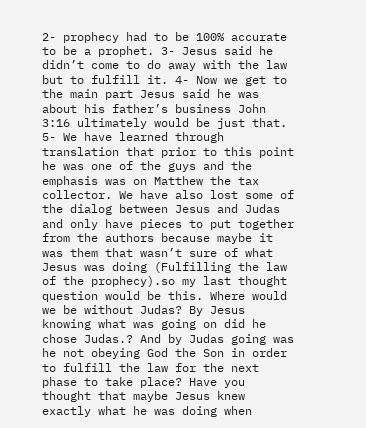2- prophecy had to be 100% accurate to be a prophet. 3- Jesus said he didn’t come to do away with the law but to fulfill it. 4- Now we get to the main part Jesus said he was about his father’s business John 3:16 ultimately would be just that. 5- We have learned through translation that prior to this point he was one of the guys and the emphasis was on Matthew the tax collector. We have also lost some of the dialog between Jesus and Judas and only have pieces to put together from the authors because maybe it was them that wasn’t sure of what Jesus was doing (Fulfilling the law of the prophecy).so my last thought question would be this. Where would we be without Judas? By Jesus knowing what was going on did he chose Judas.? And by Judas going was he not obeying God the Son in order to fulfill the law for the next phase to take place? Have you thought that maybe Jesus knew exactly what he was doing when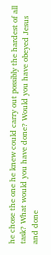he chose the one he knew could carry out possibly the hardest of all task? What would you have done? Would you have obeyed Jesus and done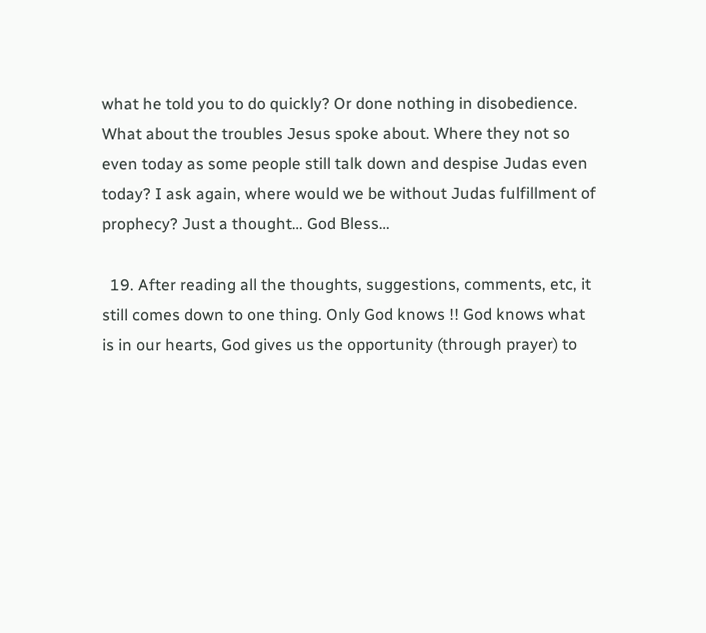what he told you to do quickly? Or done nothing in disobedience. What about the troubles Jesus spoke about. Where they not so even today as some people still talk down and despise Judas even today? I ask again, where would we be without Judas fulfillment of prophecy? Just a thought… God Bless…

  19. After reading all the thoughts, suggestions, comments, etc, it still comes down to one thing. Only God knows !! God knows what is in our hearts, God gives us the opportunity (through prayer) to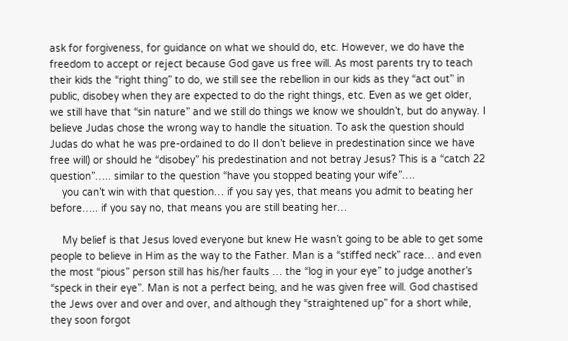ask for forgiveness, for guidance on what we should do, etc. However, we do have the freedom to accept or reject because God gave us free will. As most parents try to teach their kids the “right thing” to do, we still see the rebellion in our kids as they “act out” in public, disobey when they are expected to do the right things, etc. Even as we get older, we still have that “sin nature” and we still do things we know we shouldn’t, but do anyway. I believe Judas chose the wrong way to handle the situation. To ask the question should Judas do what he was pre-ordained to do II don’t believe in predestination since we have free will) or should he “disobey” his predestination and not betray Jesus? This is a “catch 22 question”….. similar to the question “have you stopped beating your wife”….
    you can’t win with that question… if you say yes, that means you admit to beating her before….. if you say no, that means you are still beating her…

    My belief is that Jesus loved everyone but knew He wasn’t going to be able to get some people to believe in Him as the way to the Father. Man is a “stiffed neck” race… and even the most “pious” person still has his/her faults … the “log in your eye” to judge another’s “speck in their eye”. Man is not a perfect being, and he was given free will. God chastised the Jews over and over and over, and although they “straightened up” for a short while, they soon forgot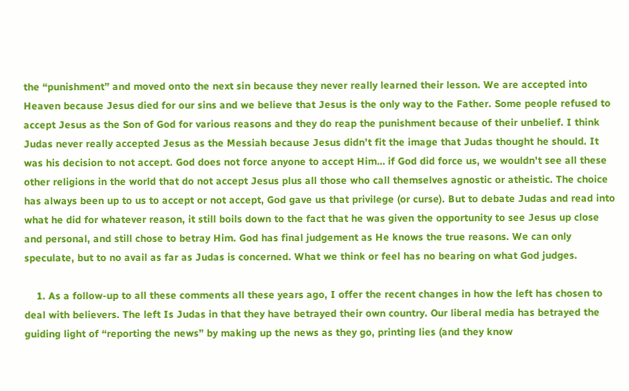the “punishment” and moved onto the next sin because they never really learned their lesson. We are accepted into Heaven because Jesus died for our sins and we believe that Jesus is the only way to the Father. Some people refused to accept Jesus as the Son of God for various reasons and they do reap the punishment because of their unbelief. I think Judas never really accepted Jesus as the Messiah because Jesus didn’t fit the image that Judas thought he should. It was his decision to not accept. God does not force anyone to accept Him… if God did force us, we wouldn’t see all these other religions in the world that do not accept Jesus plus all those who call themselves agnostic or atheistic. The choice has always been up to us to accept or not accept, God gave us that privilege (or curse). But to debate Judas and read into what he did for whatever reason, it still boils down to the fact that he was given the opportunity to see Jesus up close and personal, and still chose to betray Him. God has final judgement as He knows the true reasons. We can only speculate, but to no avail as far as Judas is concerned. What we think or feel has no bearing on what God judges.

    1. As a follow-up to all these comments all these years ago, I offer the recent changes in how the left has chosen to deal with believers. The left Is Judas in that they have betrayed their own country. Our liberal media has betrayed the guiding light of “reporting the news” by making up the news as they go, printing lies (and they know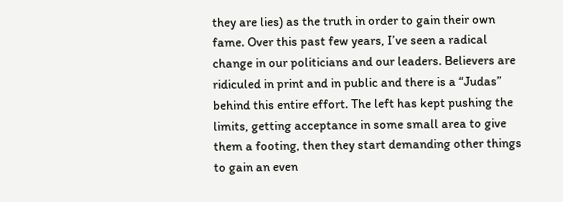they are lies) as the truth in order to gain their own fame. Over this past few years, I’ve seen a radical change in our politicians and our leaders. Believers are ridiculed in print and in public and there is a “Judas” behind this entire effort. The left has kept pushing the limits, getting acceptance in some small area to give them a footing, then they start demanding other things to gain an even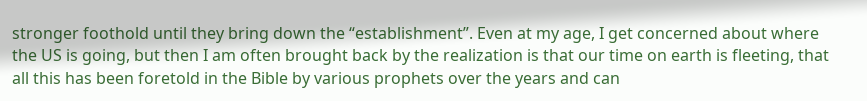stronger foothold until they bring down the “establishment”. Even at my age, I get concerned about where the US is going, but then I am often brought back by the realization is that our time on earth is fleeting, that all this has been foretold in the Bible by various prophets over the years and can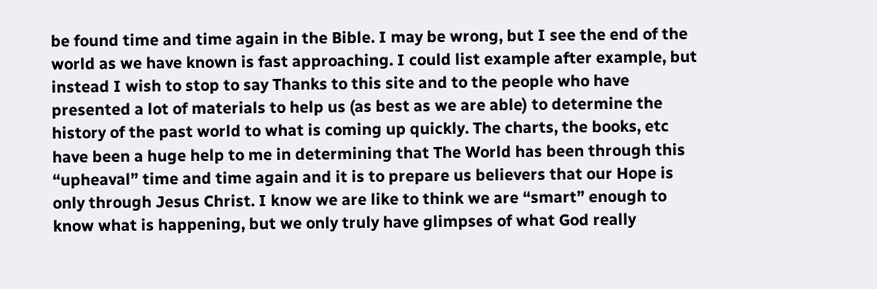be found time and time again in the Bible. I may be wrong, but I see the end of the world as we have known is fast approaching. I could list example after example, but instead I wish to stop to say Thanks to this site and to the people who have presented a lot of materials to help us (as best as we are able) to determine the history of the past world to what is coming up quickly. The charts, the books, etc have been a huge help to me in determining that The World has been through this “upheaval” time and time again and it is to prepare us believers that our Hope is only through Jesus Christ. I know we are like to think we are “smart” enough to know what is happening, but we only truly have glimpses of what God really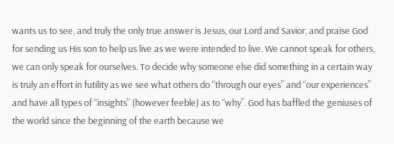wants us to see, and truly the only true answer is Jesus, our Lord and Savior, and praise God for sending us His son to help us live as we were intended to live. We cannot speak for others, we can only speak for ourselves. To decide why someone else did something in a certain way is truly an effort in futility as we see what others do “through our eyes” and “our experiences” and have all types of “insights” (however feeble) as to “why”. God has baffled the geniuses of the world since the beginning of the earth because we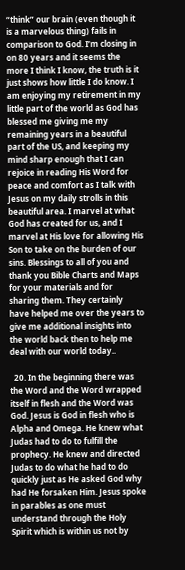“think” our brain (even though it is a marvelous thing) fails in comparison to God. I’m closing in on 80 years and it seems the more I think I know, the truth is it just shows how little I do know. I am enjoying my retirement in my little part of the world as God has blessed me giving me my remaining years in a beautiful part of the US, and keeping my mind sharp enough that I can rejoice in reading His Word for peace and comfort as I talk with Jesus on my daily strolls in this beautiful area. I marvel at what God has created for us, and I marvel at His love for allowing His Son to take on the burden of our sins. Blessings to all of you and thank you Bible Charts and Maps for your materials and for sharing them. They certainly have helped me over the years to give me additional insights into the world back then to help me deal with our world today..

  20. In the beginning there was the Word and the Word wrapped itself in flesh and the Word was God. Jesus is God in flesh who is Alpha and Omega. He knew what Judas had to do to fulfill the prophecy. He knew and directed Judas to do what he had to do quickly just as He asked God why had He forsaken Him. Jesus spoke in parables as one must understand through the Holy Spirit which is within us not by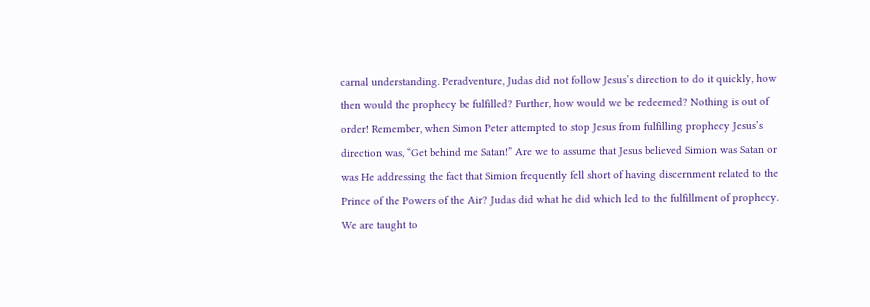carnal understanding. Peradventure, Judas did not follow Jesus’s direction to do it quickly, how then would the prophecy be fulfilled? Further, how would we be redeemed? Nothing is out of order! Remember, when Simon Peter attempted to stop Jesus from fulfilling prophecy Jesus’s direction was, “Get behind me Satan!” Are we to assume that Jesus believed Simion was Satan or was He addressing the fact that Simion frequently fell short of having discernment related to the Prince of the Powers of the Air? Judas did what he did which led to the fulfillment of prophecy. We are taught to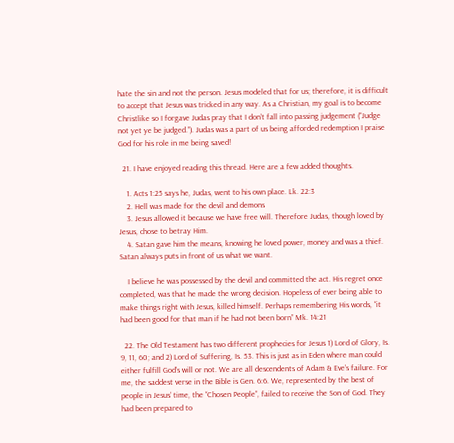hate the sin and not the person. Jesus modeled that for us; therefore, it is difficult to accept that Jesus was tricked in any way. As a Christian, my goal is to become Christlike so I forgave Judas pray that I don’t fall into passing judgement (“Judge not yet ye be judged.”). Judas was a part of us being afforded redemption I praise God for his role in me being saved!

  21. I have enjoyed reading this thread. Here are a few added thoughts.

    1. Acts 1:25 says he, Judas, went to his own place. Lk. 22:3
    2. Hell was made for the devil and demons
    3. Jesus allowed it because we have free will. Therefore Judas, though loved by Jesus, chose to betray Him.
    4. Satan gave him the means, knowing he loved power, money and was a thief. Satan always puts in front of us what we want.

    I believe he was possessed by the devil and committed the act. His regret once completed, was that he made the wrong decision. Hopeless of ever being able to make things right with Jesus, killed himself. Perhaps remembering His words, “it had been good for that man if he had not been born” Mk. 14:21

  22. The Old Testament has two different prophecies for Jesus 1) Lord of Glory, Is. 9, 11, 60; and 2) Lord of Suffering, Is. 53. This is just as in Eden where man could either fulfill God’s will or not. We are all descendents of Adam & Eve’s failure. For me, the saddest verse in the Bible is Gen. 6:6. We, represented by the best of people in Jesus’ time, the “Chosen People”, failed to receive the Son of God. They had been prepared to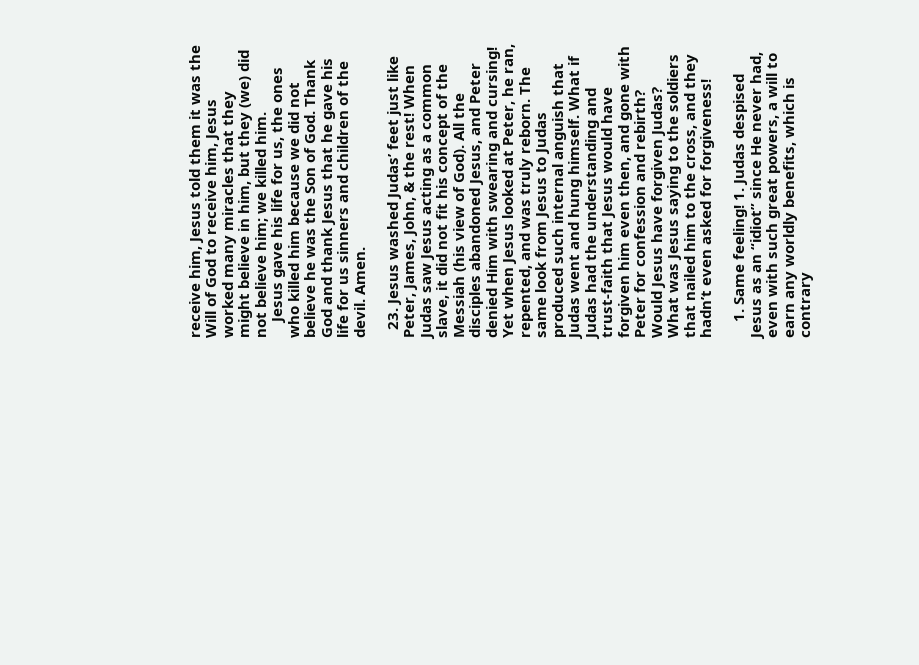receive him, Jesus told them it was the Will of God to receive him, Jesus worked many miracles that they might believe in him, but they (we) did not believe him; we killed him.
    Jesus gave his life for us, the ones who killed him because we did not believe he was the Son of God. Thank God and thank Jesus that he gave his life for us sinners and children of the devil. Amen.

  23. Jesus washed Judas’ feet just like Peter, James, John, & the rest! When Judas saw Jesus acting as a common slave, it did not fit his concept of the Messiah (his view of God). All the disciples abandoned Jesus, and Peter denied Him with swearing and cursing! Yet when Jesus looked at Peter, he ran, repented, and was truly reborn. The same look from Jesus to Judas produced such internal anguish that Judas went and hung himself. What if Judas had the understanding and trust-faith that Jesus would have forgiven him even then, and gone with Peter for confession and rebirth? Would Jesus have forgiven Judas? What was Jesus saying to the soldiers that nailed him to the cross, and they hadn’t even asked for forgiveness!

    1. Same feeling! 1. Judas despised Jesus as an “idiot” since He never had, even with such great powers, a will to earn any worldly benefits, which is contrary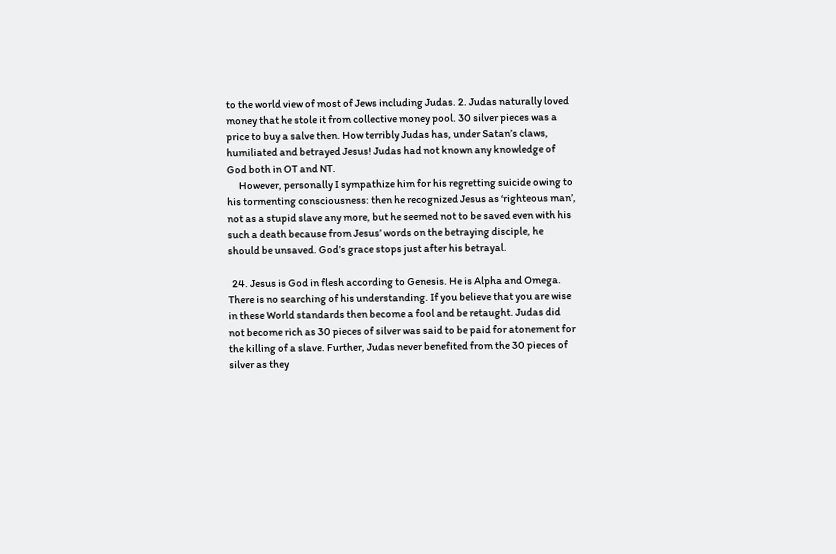to the world view of most of Jews including Judas. 2. Judas naturally loved money that he stole it from collective money pool. 30 silver pieces was a price to buy a salve then. How terribly Judas has, under Satan’s claws, humiliated and betrayed Jesus! Judas had not known any knowledge of God both in OT and NT.
      However, personally I sympathize him for his regretting suicide owing to his tormenting consciousness: then he recognized Jesus as ‘righteous man’, not as a stupid slave any more, but he seemed not to be saved even with his such a death because from Jesus’ words on the betraying disciple, he should be unsaved. God’s grace stops just after his betrayal.

  24. Jesus is God in flesh according to Genesis. He is Alpha and Omega. There is no searching of his understanding. If you believe that you are wise in these World standards then become a fool and be retaught. Judas did not become rich as 30 pieces of silver was said to be paid for atonement for the killing of a slave. Further, Judas never benefited from the 30 pieces of silver as they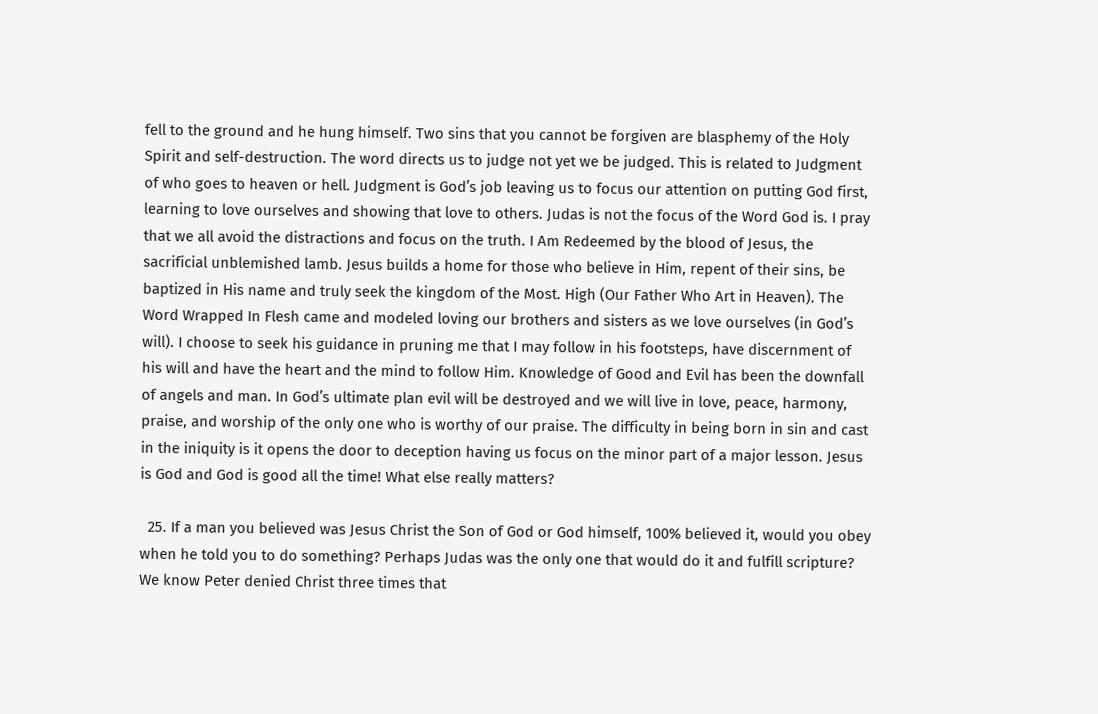fell to the ground and he hung himself. Two sins that you cannot be forgiven are blasphemy of the Holy Spirit and self-destruction. The word directs us to judge not yet we be judged. This is related to Judgment of who goes to heaven or hell. Judgment is God’s job leaving us to focus our attention on putting God first, learning to love ourselves and showing that love to others. Judas is not the focus of the Word God is. I pray that we all avoid the distractions and focus on the truth. I Am Redeemed by the blood of Jesus, the sacrificial unblemished lamb. Jesus builds a home for those who believe in Him, repent of their sins, be baptized in His name and truly seek the kingdom of the Most. High (Our Father Who Art in Heaven). The Word Wrapped In Flesh came and modeled loving our brothers and sisters as we love ourselves (in God’s will). I choose to seek his guidance in pruning me that I may follow in his footsteps, have discernment of his will and have the heart and the mind to follow Him. Knowledge of Good and Evil has been the downfall of angels and man. In God’s ultimate plan evil will be destroyed and we will live in love, peace, harmony, praise, and worship of the only one who is worthy of our praise. The difficulty in being born in sin and cast in the iniquity is it opens the door to deception having us focus on the minor part of a major lesson. Jesus is God and God is good all the time! What else really matters?

  25. If a man you believed was Jesus Christ the Son of God or God himself, 100% believed it, would you obey when he told you to do something? Perhaps Judas was the only one that would do it and fulfill scripture? We know Peter denied Christ three times that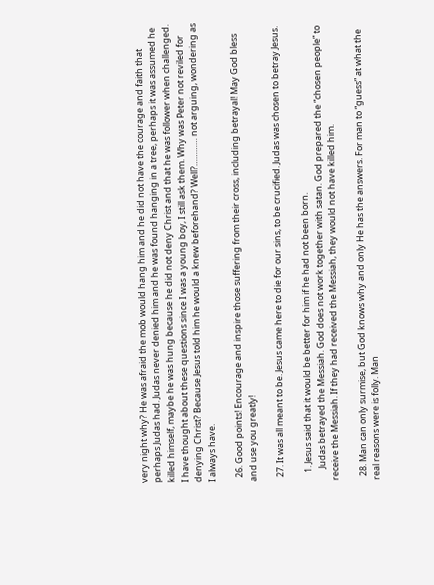very night why? He was afraid the mob would hang him and he did not have the courage and faith that perhaps Judas had. Judas never denied him and he was found hanging in a tree, perhaps it was assumed he killed himself, maybe he was hung because he did not deny Christ and that he was follower when challenged. I have thought about these questions since I was a young boy, I still ask them. Why was Peter not reviled for denying Christ? Because Jesus told him he would a knew beforehand? Well?………… not arguing, wondering as I always have.

  26. Good points! Encourage and inspire those suffering from their cross, including betrayal! May God bless and use you greatly!

  27. It was all meant to be. Jesus came here to die for our sins, to be crucified. Judas was chosen to betray Jesus.

    1. Jesus said that it would be better for him if he had not been born.
      Judas betrayed the Messiah. God does not work together with satan. God prepared the “chosen people” to receive the Messiah. If they had received the Messiah, they would not have killed him.

  28. Man can only surmise, but God knows why and only He has the answers. For man to “guess” at what the real reasons were is folly. Man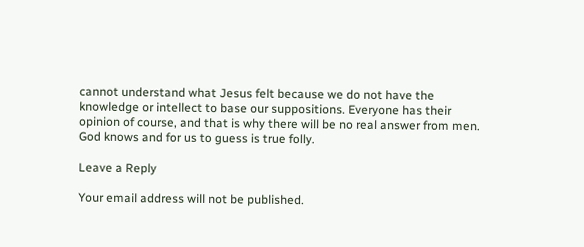cannot understand what Jesus felt because we do not have the knowledge or intellect to base our suppositions. Everyone has their opinion of course, and that is why there will be no real answer from men. God knows and for us to guess is true folly.

Leave a Reply

Your email address will not be published.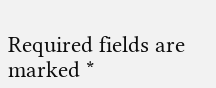Required fields are marked *